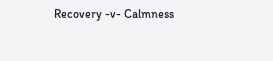Recovery -v- Calmness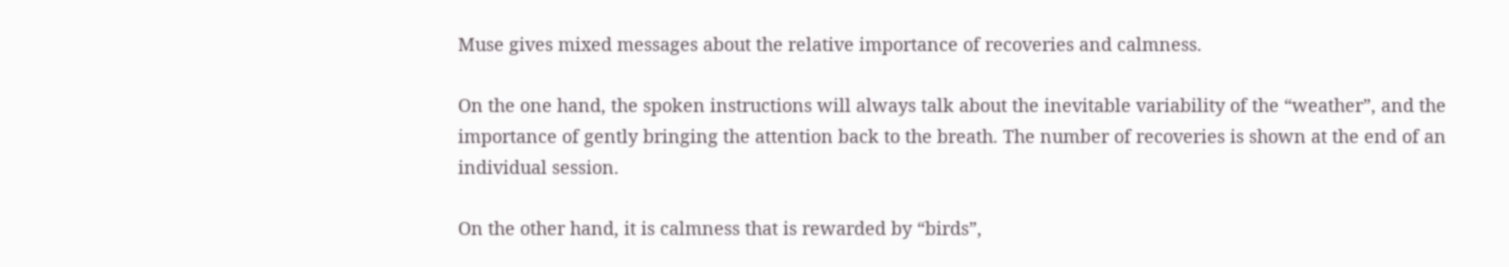Muse gives mixed messages about the relative importance of recoveries and calmness.

On the one hand, the spoken instructions will always talk about the inevitable variability of the “weather”, and the importance of gently bringing the attention back to the breath. The number of recoveries is shown at the end of an individual session.

On the other hand, it is calmness that is rewarded by “birds”,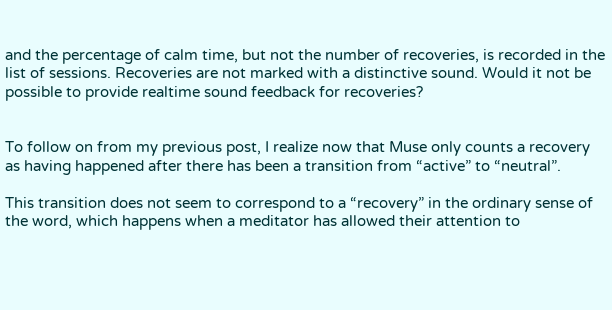and the percentage of calm time, but not the number of recoveries, is recorded in the list of sessions. Recoveries are not marked with a distinctive sound. Would it not be possible to provide realtime sound feedback for recoveries?


To follow on from my previous post, I realize now that Muse only counts a recovery as having happened after there has been a transition from “active” to “neutral”.

This transition does not seem to correspond to a “recovery” in the ordinary sense of the word, which happens when a meditator has allowed their attention to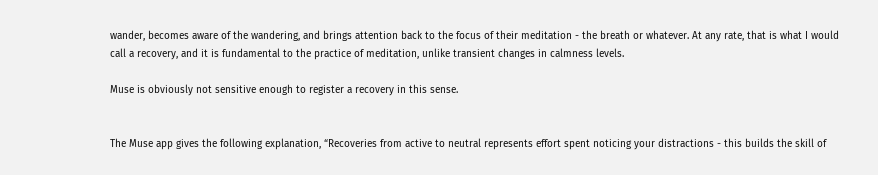wander, becomes aware of the wandering, and brings attention back to the focus of their meditation - the breath or whatever. At any rate, that is what I would call a recovery, and it is fundamental to the practice of meditation, unlike transient changes in calmness levels.

Muse is obviously not sensitive enough to register a recovery in this sense.


The Muse app gives the following explanation, “Recoveries from active to neutral represents effort spent noticing your distractions - this builds the skill of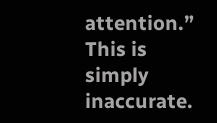attention.” This is simply inaccurate.